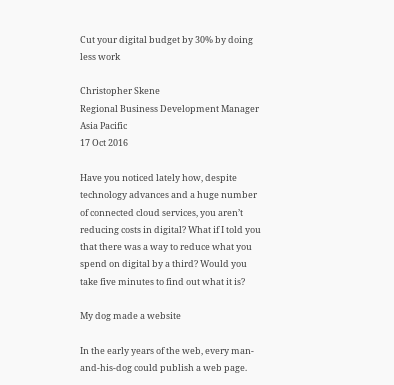Cut your digital budget by 30% by doing less work

Christopher Skene
Regional Business Development Manager Asia Pacific
17 Oct 2016

Have you noticed lately how, despite technology advances and a huge number of connected cloud services, you aren’t reducing costs in digital? What if I told you that there was a way to reduce what you spend on digital by a third? Would you take five minutes to find out what it is?

My dog made a website

In the early years of the web, every man-and-his-dog could publish a web page.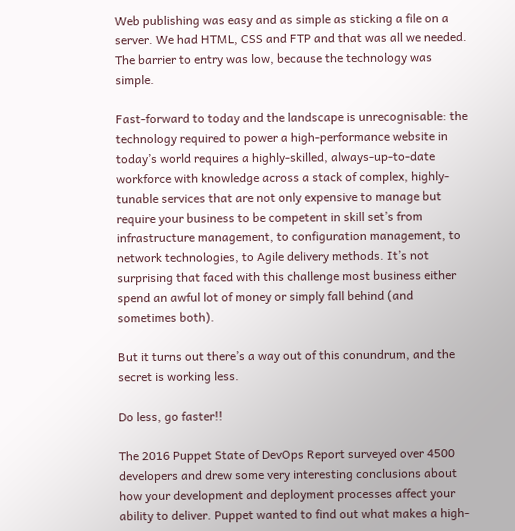Web publishing was easy and as simple as sticking a file on a server. We had HTML, CSS and FTP and that was all we needed. The barrier to entry was low, because the technology was simple.

Fast-forward to today and the landscape is unrecognisable: the technology required to power a high-performance website in today’s world requires a highly-skilled, always-up-to-date workforce with knowledge across a stack of complex, highly-tunable services that are not only expensive to manage but require your business to be competent in skill set’s from infrastructure management, to configuration management, to network technologies, to Agile delivery methods. It’s not surprising that faced with this challenge most business either spend an awful lot of money or simply fall behind (and sometimes both).

But it turns out there’s a way out of this conundrum, and the secret is working less.

Do less, go faster!!

The 2016 Puppet State of DevOps Report surveyed over 4500 developers and drew some very interesting conclusions about how your development and deployment processes affect your ability to deliver. Puppet wanted to find out what makes a high-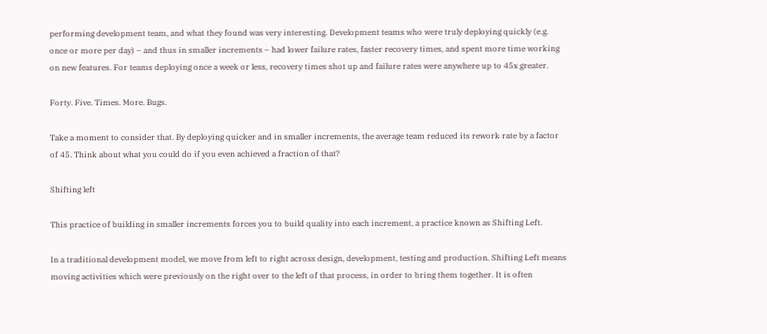performing development team, and what they found was very interesting. Development teams who were truly deploying quickly (e.g. once or more per day) – and thus in smaller increments – had lower failure rates, faster recovery times, and spent more time working on new features. For teams deploying once a week or less, recovery times shot up and failure rates were anywhere up to 45x greater.

Forty. Five. Times. More. Bugs.

Take a moment to consider that. By deploying quicker and in smaller increments, the average team reduced its rework rate by a factor of 45. Think about what you could do if you even achieved a fraction of that?

Shifting left

This practice of building in smaller increments forces you to build quality into each increment, a practice known as Shifting Left.

In a traditional development model, we move from left to right across design, development, testing and production. Shifting Left means moving activities which were previously on the right over to the left of that process, in order to bring them together. It is often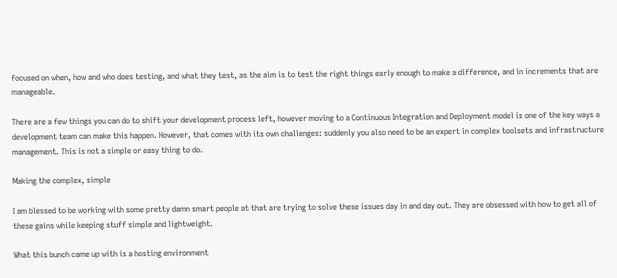focused on when, how and who does testing, and what they test, as the aim is to test the right things early enough to make a difference, and in increments that are manageable.

There are a few things you can do to shift your development process left, however moving to a Continuous Integration and Deployment model is one of the key ways a development team can make this happen. However, that comes with its own challenges: suddenly you also need to be an expert in complex toolsets and infrastructure management. This is not a simple or easy thing to do.

Making the complex, simple

I am blessed to be working with some pretty damn smart people at that are trying to solve these issues day in and day out. They are obsessed with how to get all of these gains while keeping stuff simple and lightweight.

What this bunch came up with is a hosting environment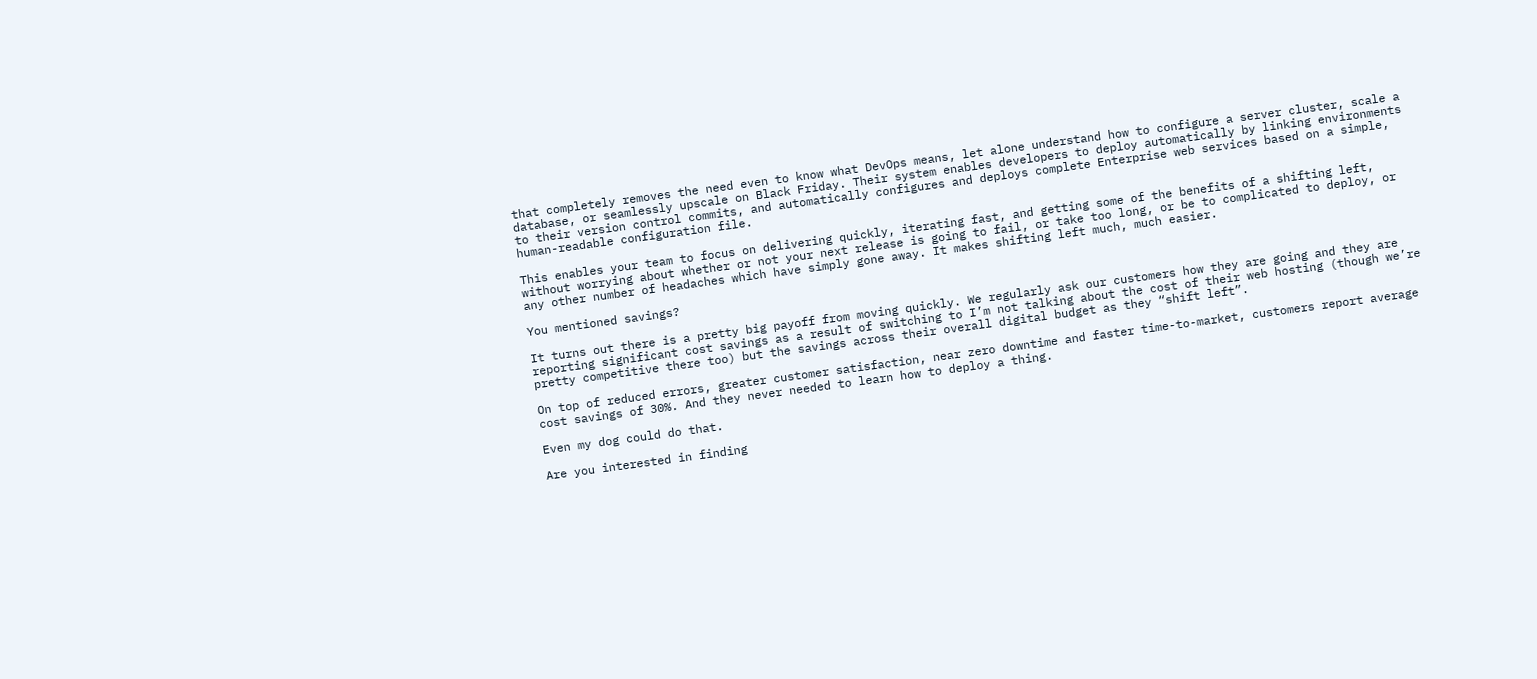that completely removes the need even to know what DevOps means, let alone understand how to configure a server cluster, scale a database, or seamlessly upscale on Black Friday. Their system enables developers to deploy automatically by linking environments to their version control commits, and automatically configures and deploys complete Enterprise web services based on a simple, human-readable configuration file.

This enables your team to focus on delivering quickly, iterating fast, and getting some of the benefits of a shifting left, without worrying about whether or not your next release is going to fail, or take too long, or be to complicated to deploy, or any other number of headaches which have simply gone away. It makes shifting left much, much easier.

You mentioned savings?

It turns out there is a pretty big payoff from moving quickly. We regularly ask our customers how they are going and they are reporting significant cost savings as a result of switching to I’m not talking about the cost of their web hosting (though we’re pretty competitive there too) but the savings across their overall digital budget as they “shift left”.

On top of reduced errors, greater customer satisfaction, near zero downtime and faster time-to-market, customers report average cost savings of 30%. And they never needed to learn how to deploy a thing.

Even my dog could do that.

Are you interested in finding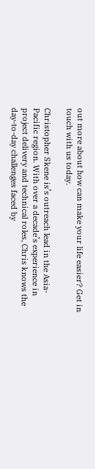out more about how can make your life easier? Get in touch with us today.

Christopher Skene is’s outreach lead in the Asia-Pacific region. With over a decade’s experience in project delivery and technical roles, Chris knows the day-to-day challenges faced by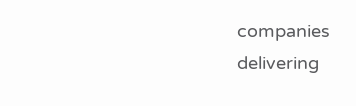companies delivering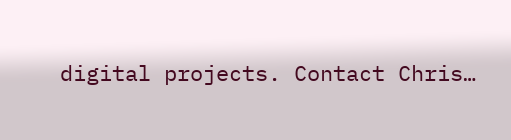digital projects. Contact Chris…